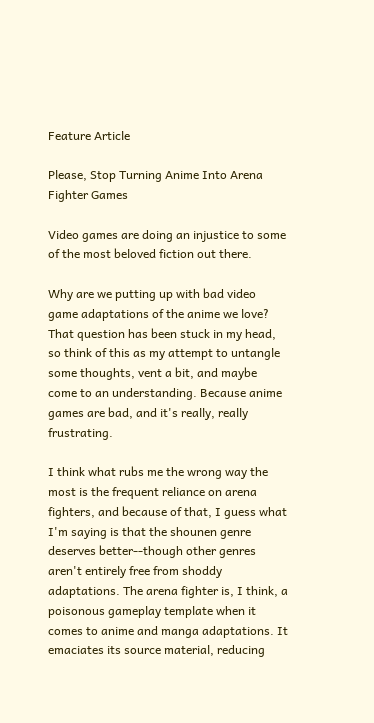Feature Article

Please, Stop Turning Anime Into Arena Fighter Games

Video games are doing an injustice to some of the most beloved fiction out there.

Why are we putting up with bad video game adaptations of the anime we love? That question has been stuck in my head, so think of this as my attempt to untangle some thoughts, vent a bit, and maybe come to an understanding. Because anime games are bad, and it's really, really frustrating.

I think what rubs me the wrong way the most is the frequent reliance on arena fighters, and because of that, I guess what I'm saying is that the shounen genre deserves better--though other genres aren't entirely free from shoddy adaptations. The arena fighter is, I think, a poisonous gameplay template when it comes to anime and manga adaptations. It emaciates its source material, reducing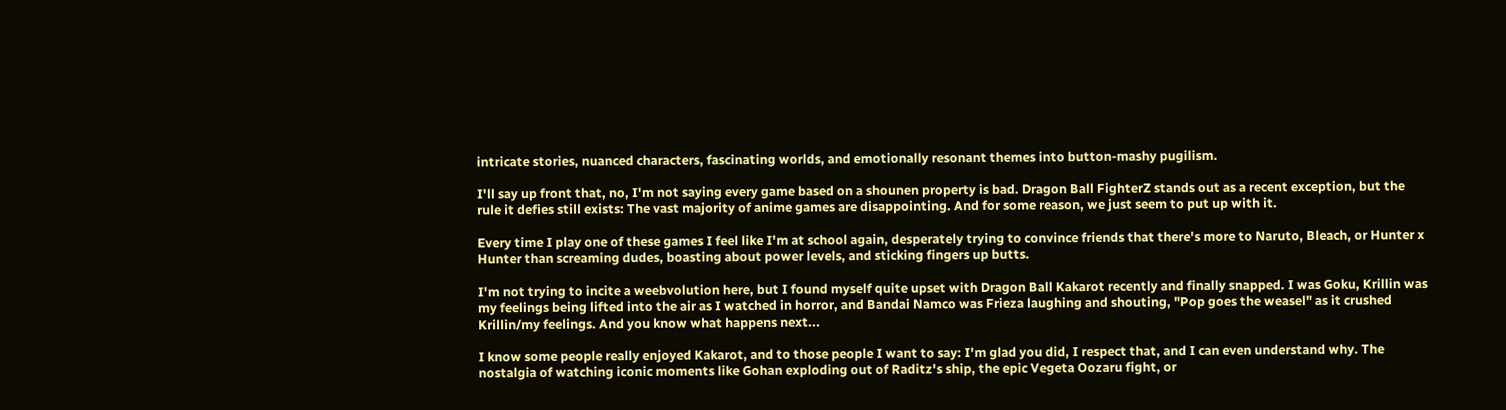intricate stories, nuanced characters, fascinating worlds, and emotionally resonant themes into button-mashy pugilism.

I'll say up front that, no, I'm not saying every game based on a shounen property is bad. Dragon Ball FighterZ stands out as a recent exception, but the rule it defies still exists: The vast majority of anime games are disappointing. And for some reason, we just seem to put up with it.

Every time I play one of these games I feel like I'm at school again, desperately trying to convince friends that there's more to Naruto, Bleach, or Hunter x Hunter than screaming dudes, boasting about power levels, and sticking fingers up butts.

I'm not trying to incite a weebvolution here, but I found myself quite upset with Dragon Ball Kakarot recently and finally snapped. I was Goku, Krillin was my feelings being lifted into the air as I watched in horror, and Bandai Namco was Frieza laughing and shouting, "Pop goes the weasel" as it crushed Krillin/my feelings. And you know what happens next...

I know some people really enjoyed Kakarot, and to those people I want to say: I'm glad you did, I respect that, and I can even understand why. The nostalgia of watching iconic moments like Gohan exploding out of Raditz's ship, the epic Vegeta Oozaru fight, or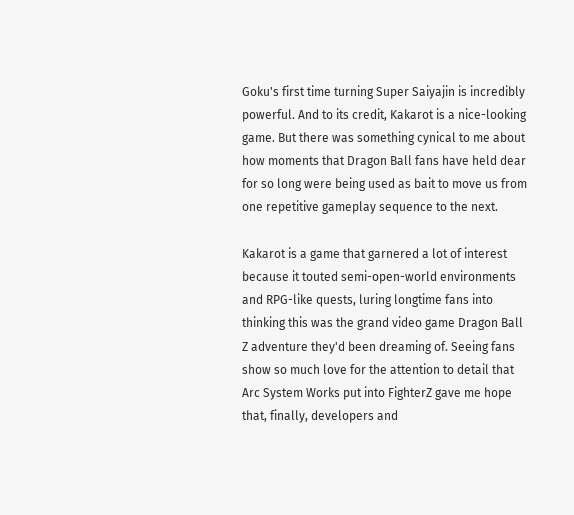Goku's first time turning Super Saiyajin is incredibly powerful. And to its credit, Kakarot is a nice-looking game. But there was something cynical to me about how moments that Dragon Ball fans have held dear for so long were being used as bait to move us from one repetitive gameplay sequence to the next.

Kakarot is a game that garnered a lot of interest because it touted semi-open-world environments and RPG-like quests, luring longtime fans into thinking this was the grand video game Dragon Ball Z adventure they'd been dreaming of. Seeing fans show so much love for the attention to detail that Arc System Works put into FighterZ gave me hope that, finally, developers and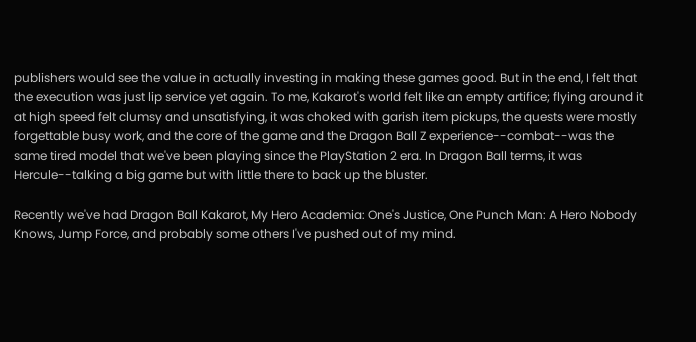publishers would see the value in actually investing in making these games good. But in the end, I felt that the execution was just lip service yet again. To me, Kakarot's world felt like an empty artifice; flying around it at high speed felt clumsy and unsatisfying, it was choked with garish item pickups, the quests were mostly forgettable busy work, and the core of the game and the Dragon Ball Z experience--combat--was the same tired model that we've been playing since the PlayStation 2 era. In Dragon Ball terms, it was Hercule--talking a big game but with little there to back up the bluster.

Recently we've had Dragon Ball Kakarot, My Hero Academia: One's Justice, One Punch Man: A Hero Nobody Knows, Jump Force, and probably some others I've pushed out of my mind.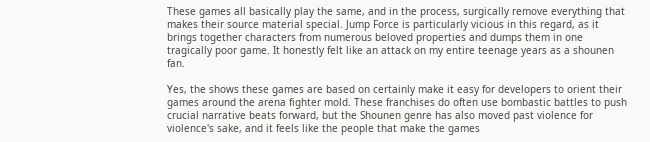These games all basically play the same, and in the process, surgically remove everything that makes their source material special. Jump Force is particularly vicious in this regard, as it brings together characters from numerous beloved properties and dumps them in one tragically poor game. It honestly felt like an attack on my entire teenage years as a shounen fan.

Yes, the shows these games are based on certainly make it easy for developers to orient their games around the arena fighter mold. These franchises do often use bombastic battles to push crucial narrative beats forward, but the Shounen genre has also moved past violence for violence's sake, and it feels like the people that make the games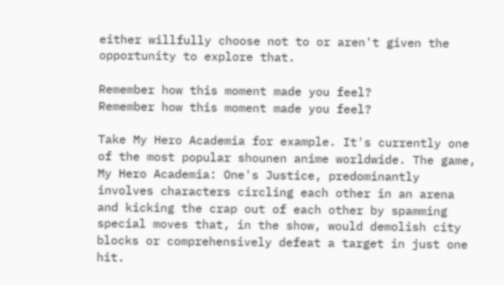either willfully choose not to or aren't given the opportunity to explore that.

Remember how this moment made you feel?
Remember how this moment made you feel?

Take My Hero Academia for example. It's currently one of the most popular shounen anime worldwide. The game, My Hero Academia: One's Justice, predominantly involves characters circling each other in an arena and kicking the crap out of each other by spamming special moves that, in the show, would demolish city blocks or comprehensively defeat a target in just one hit.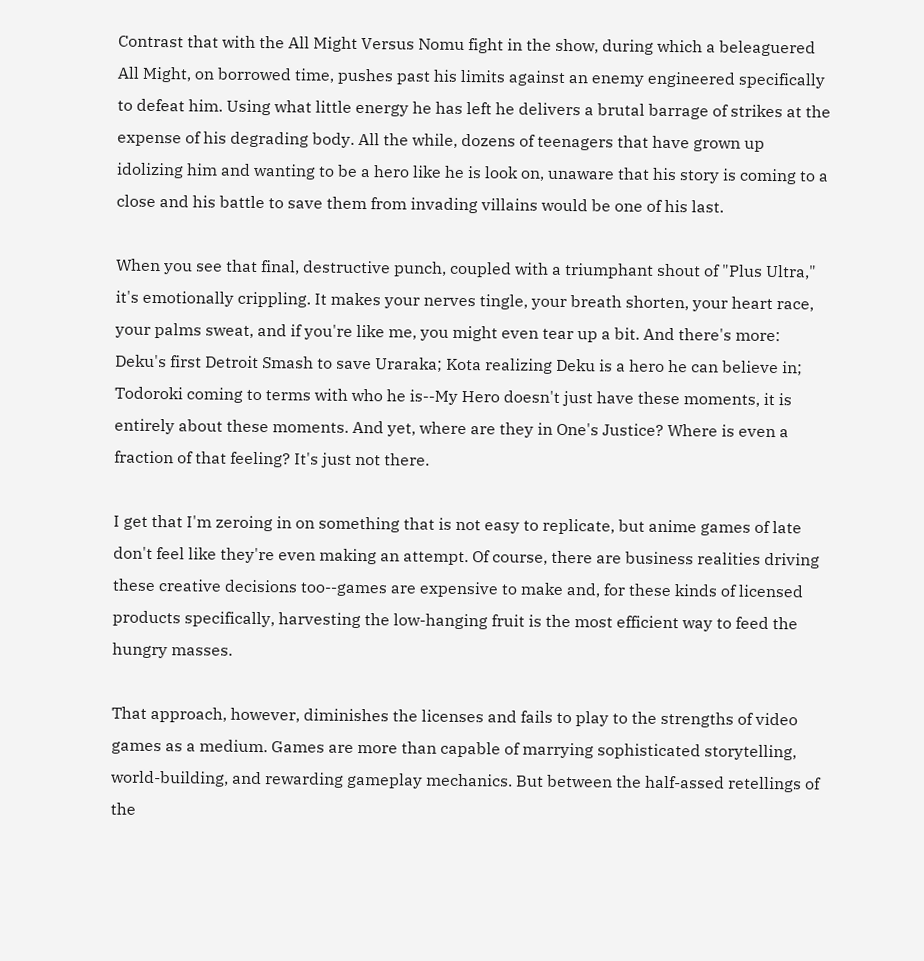Contrast that with the All Might Versus Nomu fight in the show, during which a beleaguered All Might, on borrowed time, pushes past his limits against an enemy engineered specifically to defeat him. Using what little energy he has left he delivers a brutal barrage of strikes at the expense of his degrading body. All the while, dozens of teenagers that have grown up idolizing him and wanting to be a hero like he is look on, unaware that his story is coming to a close and his battle to save them from invading villains would be one of his last.

When you see that final, destructive punch, coupled with a triumphant shout of "Plus Ultra," it's emotionally crippling. It makes your nerves tingle, your breath shorten, your heart race, your palms sweat, and if you're like me, you might even tear up a bit. And there's more: Deku's first Detroit Smash to save Uraraka; Kota realizing Deku is a hero he can believe in; Todoroki coming to terms with who he is--My Hero doesn't just have these moments, it is entirely about these moments. And yet, where are they in One's Justice? Where is even a fraction of that feeling? It's just not there.

I get that I'm zeroing in on something that is not easy to replicate, but anime games of late don't feel like they're even making an attempt. Of course, there are business realities driving these creative decisions too--games are expensive to make and, for these kinds of licensed products specifically, harvesting the low-hanging fruit is the most efficient way to feed the hungry masses.

That approach, however, diminishes the licenses and fails to play to the strengths of video games as a medium. Games are more than capable of marrying sophisticated storytelling, world-building, and rewarding gameplay mechanics. But between the half-assed retellings of the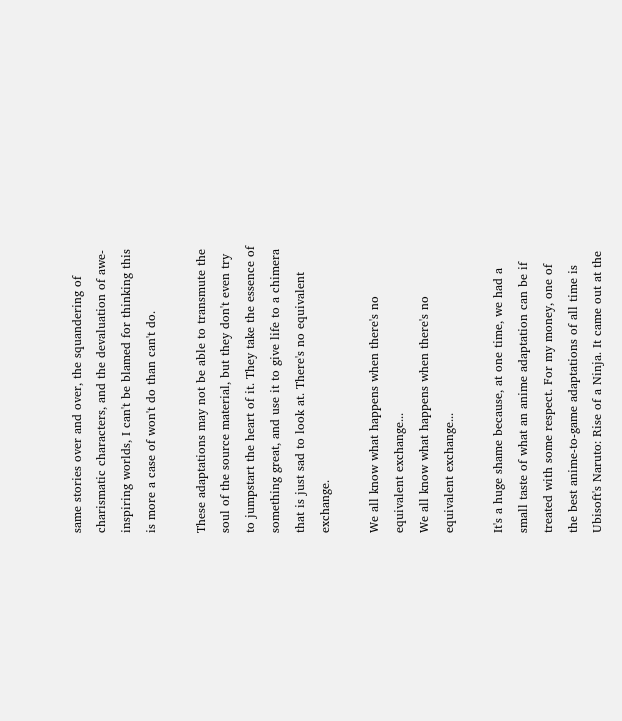same stories over and over, the squandering of charismatic characters, and the devaluation of awe-inspiring worlds, I can't be blamed for thinking this is more a case of won't do than can't do.

These adaptations may not be able to transmute the soul of the source material, but they don't even try to jumpstart the heart of it. They take the essence of something great, and use it to give life to a chimera that is just sad to look at. There's no equivalent exchange.

We all know what happens when there's no equivalent exchange...
We all know what happens when there's no equivalent exchange...

It's a huge shame because, at one time, we had a small taste of what an anime adaptation can be if treated with some respect. For my money, one of the best anime-to-game adaptations of all time is Ubisoft's Naruto: Rise of a Ninja. It came out at the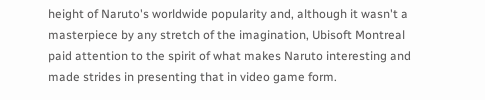height of Naruto's worldwide popularity and, although it wasn't a masterpiece by any stretch of the imagination, Ubisoft Montreal paid attention to the spirit of what makes Naruto interesting and made strides in presenting that in video game form.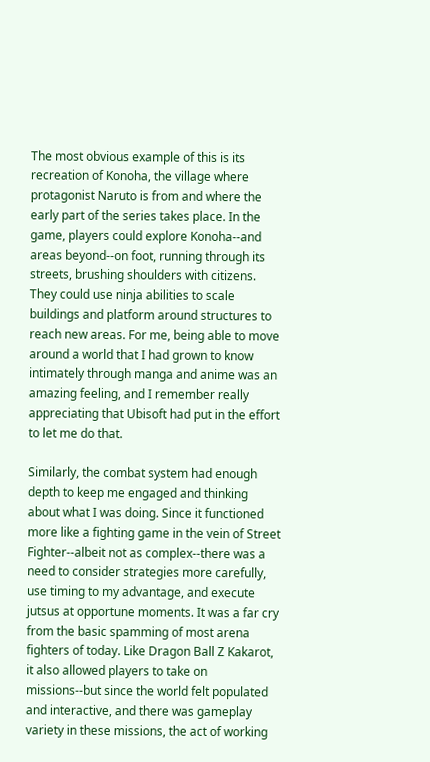The most obvious example of this is its recreation of Konoha, the village where protagonist Naruto is from and where the early part of the series takes place. In the game, players could explore Konoha--and areas beyond--on foot, running through its streets, brushing shoulders with citizens. They could use ninja abilities to scale buildings and platform around structures to reach new areas. For me, being able to move around a world that I had grown to know intimately through manga and anime was an amazing feeling, and I remember really appreciating that Ubisoft had put in the effort to let me do that.

Similarly, the combat system had enough depth to keep me engaged and thinking about what I was doing. Since it functioned more like a fighting game in the vein of Street Fighter--albeit not as complex--there was a need to consider strategies more carefully, use timing to my advantage, and execute jutsus at opportune moments. It was a far cry from the basic spamming of most arena fighters of today. Like Dragon Ball Z Kakarot, it also allowed players to take on missions--but since the world felt populated and interactive, and there was gameplay variety in these missions, the act of working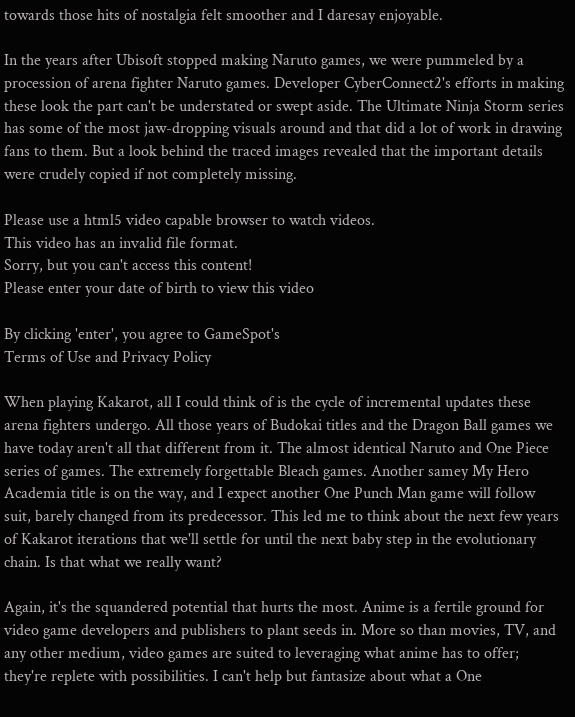towards those hits of nostalgia felt smoother and I daresay enjoyable.

In the years after Ubisoft stopped making Naruto games, we were pummeled by a procession of arena fighter Naruto games. Developer CyberConnect2's efforts in making these look the part can't be understated or swept aside. The Ultimate Ninja Storm series has some of the most jaw-dropping visuals around and that did a lot of work in drawing fans to them. But a look behind the traced images revealed that the important details were crudely copied if not completely missing.

Please use a html5 video capable browser to watch videos.
This video has an invalid file format.
Sorry, but you can't access this content!
Please enter your date of birth to view this video

By clicking 'enter', you agree to GameSpot's
Terms of Use and Privacy Policy

When playing Kakarot, all I could think of is the cycle of incremental updates these arena fighters undergo. All those years of Budokai titles and the Dragon Ball games we have today aren't all that different from it. The almost identical Naruto and One Piece series of games. The extremely forgettable Bleach games. Another samey My Hero Academia title is on the way, and I expect another One Punch Man game will follow suit, barely changed from its predecessor. This led me to think about the next few years of Kakarot iterations that we'll settle for until the next baby step in the evolutionary chain. Is that what we really want?

Again, it's the squandered potential that hurts the most. Anime is a fertile ground for video game developers and publishers to plant seeds in. More so than movies, TV, and any other medium, video games are suited to leveraging what anime has to offer; they're replete with possibilities. I can't help but fantasize about what a One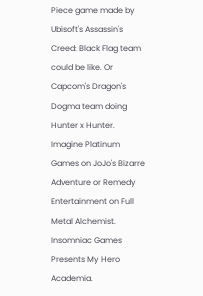Piece game made by Ubisoft's Assassin's Creed: Black Flag team could be like. Or Capcom's Dragon's Dogma team doing Hunter x Hunter. Imagine Platinum Games on JoJo's Bizarre Adventure or Remedy Entertainment on Full Metal Alchemist. Insomniac Games Presents My Hero Academia.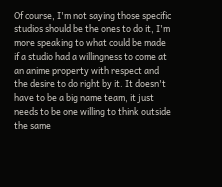Of course, I'm not saying those specific studios should be the ones to do it, I'm more speaking to what could be made if a studio had a willingness to come at an anime property with respect and the desire to do right by it. It doesn't have to be a big name team, it just needs to be one willing to think outside the same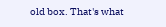old box. That's what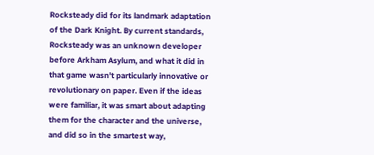Rocksteady did for its landmark adaptation of the Dark Knight. By current standards, Rocksteady was an unknown developer before Arkham Asylum, and what it did in that game wasn't particularly innovative or revolutionary on paper. Even if the ideas were familiar, it was smart about adapting them for the character and the universe, and did so in the smartest way,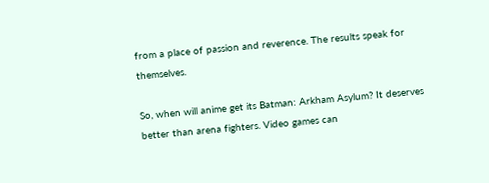from a place of passion and reverence. The results speak for themselves.

So, when will anime get its Batman: Arkham Asylum? It deserves better than arena fighters. Video games can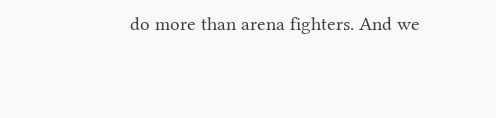do more than arena fighters. And we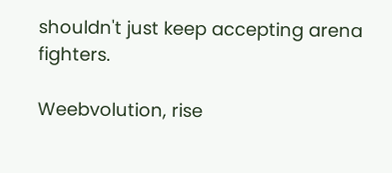shouldn't just keep accepting arena fighters.

Weebvolution, rise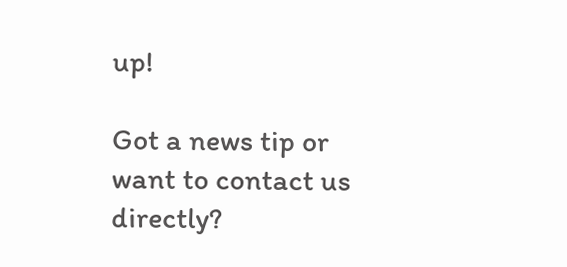up!

Got a news tip or want to contact us directly?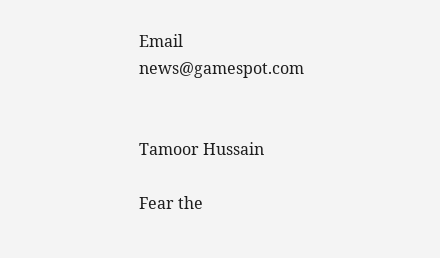Email news@gamespot.com


Tamoor Hussain

Fear the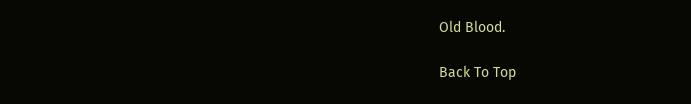Old Blood.

Back To Top